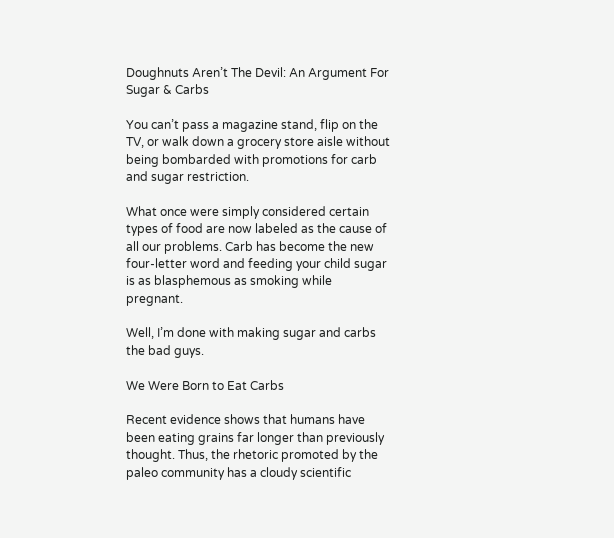Doughnuts Aren’t The Devil: An Argument For Sugar & Carbs

You can’t pass a magazine stand, flip on the TV, or walk down a grocery store aisle without being bombarded with promotions for carb and sugar restriction.

What once were simply considered certain types of food are now labeled as the cause of all our problems. Carb has become the new four-letter word and feeding your child sugar is as blasphemous as smoking while pregnant.

Well, I’m done with making sugar and carbs the bad guys.

We Were Born to Eat Carbs

Recent evidence shows that humans have been eating grains far longer than previously thought. Thus, the rhetoric promoted by the paleo community has a cloudy scientific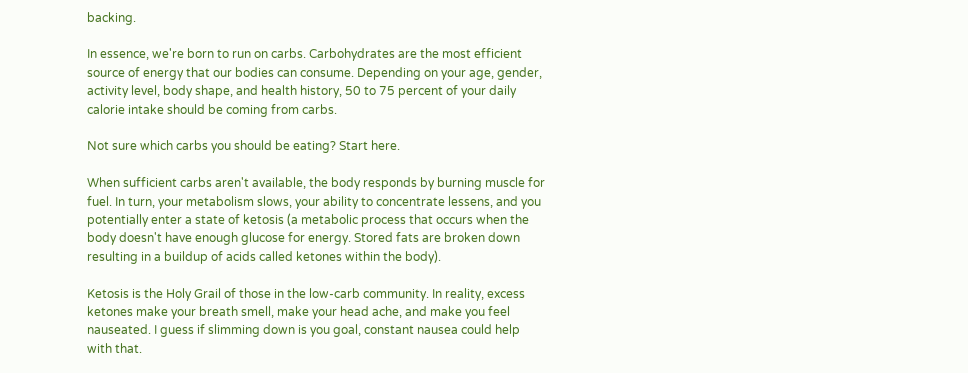backing.

In essence, we're born to run on carbs. Carbohydrates are the most efficient source of energy that our bodies can consume. Depending on your age, gender, activity level, body shape, and health history, 50 to 75 percent of your daily calorie intake should be coming from carbs.

Not sure which carbs you should be eating? Start here.

When sufficient carbs aren't available, the body responds by burning muscle for fuel. In turn, your metabolism slows, your ability to concentrate lessens, and you potentially enter a state of ketosis (a metabolic process that occurs when the body doesn't have enough glucose for energy. Stored fats are broken down resulting in a buildup of acids called ketones within the body).

Ketosis is the Holy Grail of those in the low-carb community. In reality, excess ketones make your breath smell, make your head ache, and make you feel nauseated. I guess if slimming down is you goal, constant nausea could help with that.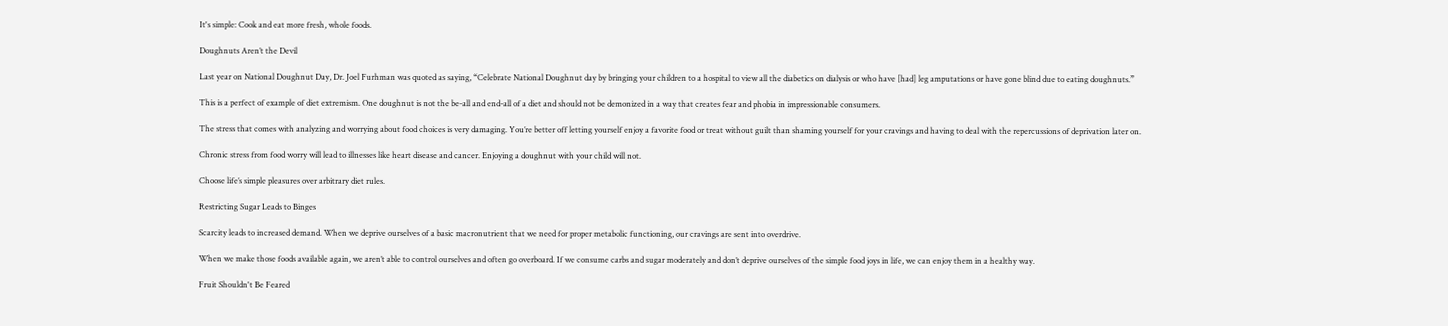It's simple: Cook and eat more fresh, whole foods.

Doughnuts Aren’t the Devil

Last year on National Doughnut Day, Dr. Joel Furhman was quoted as saying, “Celebrate National Doughnut day by bringing your children to a hospital to view all the diabetics on dialysis or who have [had] leg amputations or have gone blind due to eating doughnuts.”

This is a perfect of example of diet extremism. One doughnut is not the be-all and end-all of a diet and should not be demonized in a way that creates fear and phobia in impressionable consumers.

The stress that comes with analyzing and worrying about food choices is very damaging. You’re better off letting yourself enjoy a favorite food or treat without guilt than shaming yourself for your cravings and having to deal with the repercussions of deprivation later on.

Chronic stress from food worry will lead to illnesses like heart disease and cancer. Enjoying a doughnut with your child will not.

Choose life’s simple pleasures over arbitrary diet rules.

Restricting Sugar Leads to Binges

Scarcity leads to increased demand. When we deprive ourselves of a basic macronutrient that we need for proper metabolic functioning, our cravings are sent into overdrive.

When we make those foods available again, we aren’t able to control ourselves and often go overboard. If we consume carbs and sugar moderately and don’t deprive ourselves of the simple food joys in life, we can enjoy them in a healthy way.

Fruit Shouldn't Be Feared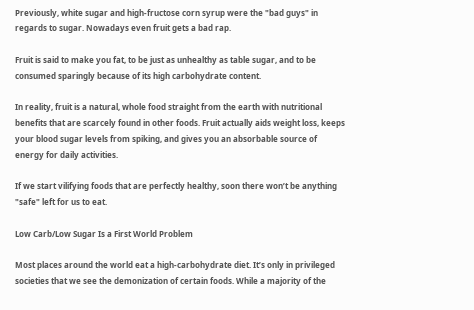Previously, white sugar and high-fructose corn syrup were the "bad guys" in regards to sugar. Nowadays even fruit gets a bad rap.

Fruit is said to make you fat, to be just as unhealthy as table sugar, and to be consumed sparingly because of its high carbohydrate content.

In reality, fruit is a natural, whole food straight from the earth with nutritional benefits that are scarcely found in other foods. Fruit actually aids weight loss, keeps your blood sugar levels from spiking, and gives you an absorbable source of energy for daily activities.

If we start vilifying foods that are perfectly healthy, soon there won’t be anything "safe" left for us to eat.

Low Carb/Low Sugar Is a First World Problem

Most places around the world eat a high-carbohydrate diet. It’s only in privileged societies that we see the demonization of certain foods. While a majority of the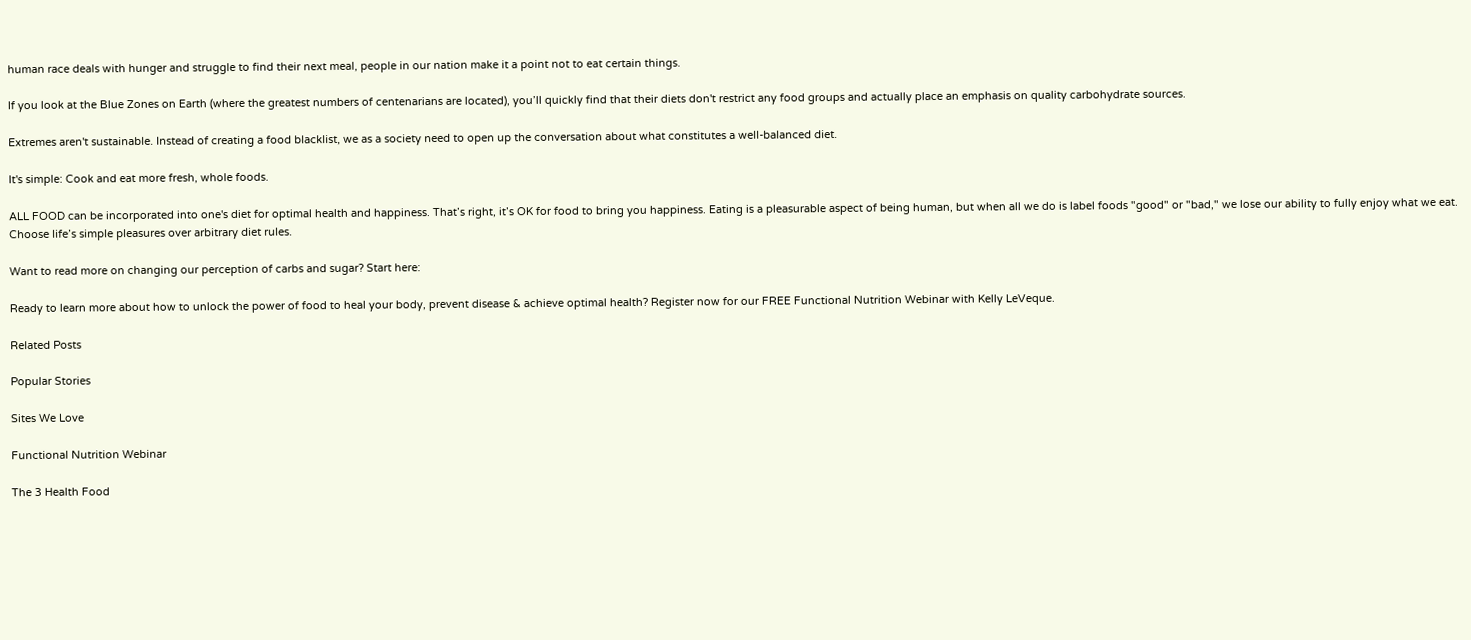human race deals with hunger and struggle to find their next meal, people in our nation make it a point not to eat certain things.

If you look at the Blue Zones on Earth (where the greatest numbers of centenarians are located), you’ll quickly find that their diets don't restrict any food groups and actually place an emphasis on quality carbohydrate sources.

Extremes aren't sustainable. Instead of creating a food blacklist, we as a society need to open up the conversation about what constitutes a well-balanced diet.

It's simple: Cook and eat more fresh, whole foods.

ALL FOOD can be incorporated into one's diet for optimal health and happiness. That’s right, it’s OK for food to bring you happiness. Eating is a pleasurable aspect of being human, but when all we do is label foods "good" or "bad," we lose our ability to fully enjoy what we eat. Choose life’s simple pleasures over arbitrary diet rules.

Want to read more on changing our perception of carbs and sugar? Start here:

Ready to learn more about how to unlock the power of food to heal your body, prevent disease & achieve optimal health? Register now for our FREE Functional Nutrition Webinar with Kelly LeVeque.

Related Posts

Popular Stories

Sites We Love

Functional Nutrition Webinar

The 3 Health Food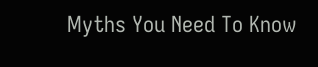Myths You Need To Know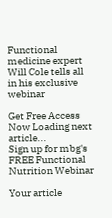Functional medicine expert Will Cole tells all in his exclusive webinar

Get Free Access Now Loading next article...
Sign up for mbg's FREE Functional Nutrition Webinar

Your article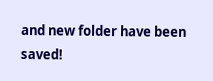and new folder have been saved!